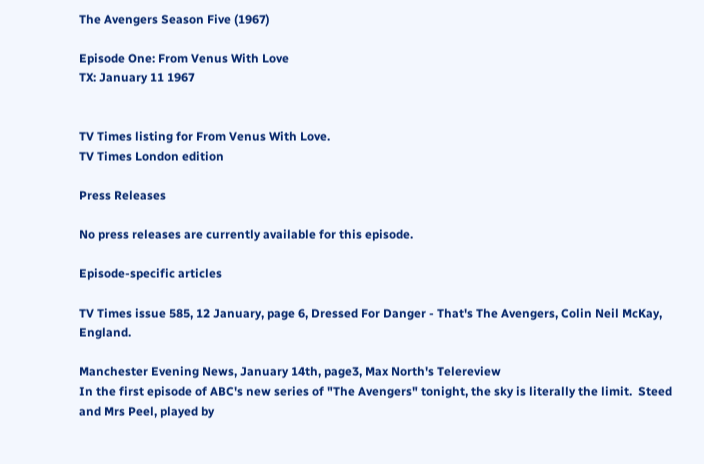The Avengers Season Five (1967)

Episode One: From Venus With Love
TX: January 11 1967


TV Times listing for From Venus With Love.
TV Times London edition

Press Releases

No press releases are currently available for this episode.

Episode-specific articles

TV Times issue 585, 12 January, page 6, Dressed For Danger - That's The Avengers, Colin Neil McKay, England.

Manchester Evening News, January 14th, page3, Max North's Telereview
In the first episode of ABC's new series of "The Avengers" tonight, the sky is literally the limit.  Steed and Mrs Peel, played by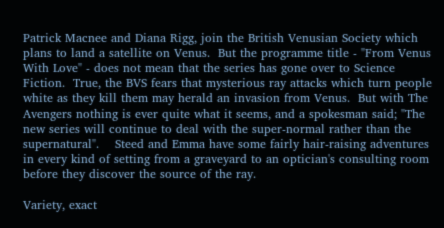Patrick Macnee and Diana Rigg, join the British Venusian Society which plans to land a satellite on Venus.  But the programme title - "From Venus With Love" - does not mean that the series has gone over to Science Fiction.  True, the BVS fears that mysterious ray attacks which turn people white as they kill them may herald an invasion from Venus.  But with The Avengers nothing is ever quite what it seems, and a spokesman said; "The new series will continue to deal with the super-normal rather than the supernatural".    Steed and Emma have some fairly hair-raising adventures in every kind of setting from a graveyard to an optician's consulting room before they discover the source of the ray.

Variety, exact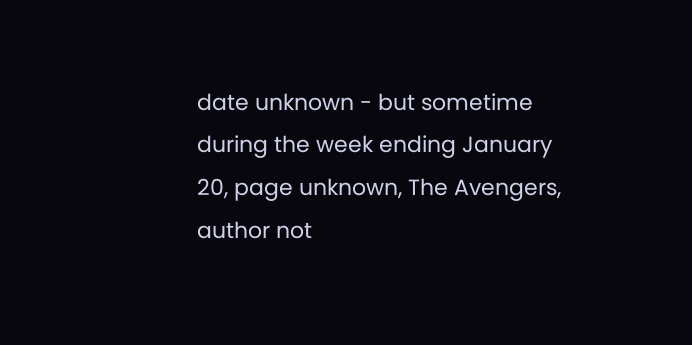date unknown - but sometime during the week ending January 20, page unknown, The Avengers, author not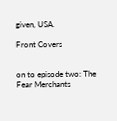given, USA.

Front Covers


on to episode two: The Fear Merchants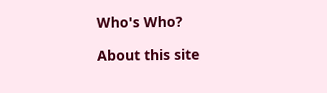Who's Who?

About this site